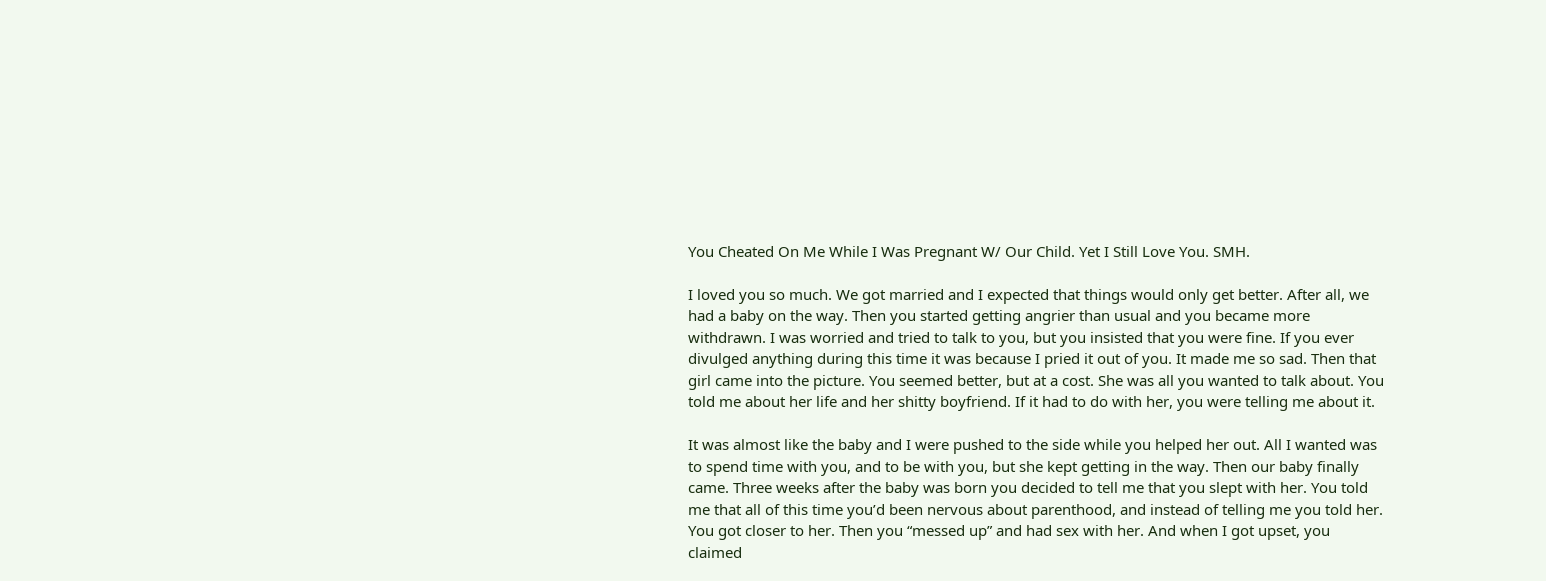You Cheated On Me While I Was Pregnant W/ Our Child. Yet I Still Love You. SMH.

I loved you so much. We got married and I expected that things would only get better. After all, we had a baby on the way. Then you started getting angrier than usual and you became more withdrawn. I was worried and tried to talk to you, but you insisted that you were fine. If you ever divulged anything during this time it was because I pried it out of you. It made me so sad. Then that girl came into the picture. You seemed better, but at a cost. She was all you wanted to talk about. You told me about her life and her shitty boyfriend. If it had to do with her, you were telling me about it.

It was almost like the baby and I were pushed to the side while you helped her out. All I wanted was to spend time with you, and to be with you, but she kept getting in the way. Then our baby finally came. Three weeks after the baby was born you decided to tell me that you slept with her. You told me that all of this time you’d been nervous about parenthood, and instead of telling me you told her. You got closer to her. Then you “messed up” and had sex with her. And when I got upset, you claimed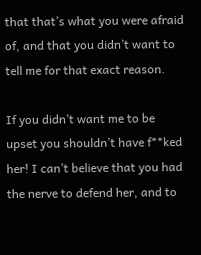that that’s what you were afraid of, and that you didn’t want to tell me for that exact reason.

If you didn’t want me to be upset you shouldn’t have f**ked her! I can’t believe that you had the nerve to defend her, and to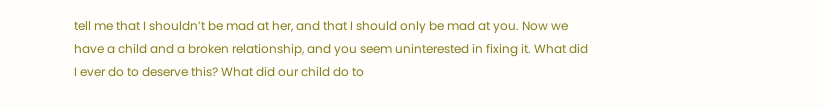tell me that I shouldn’t be mad at her, and that I should only be mad at you. Now we have a child and a broken relationship, and you seem uninterested in fixing it. What did I ever do to deserve this? What did our child do to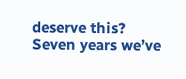deserve this? Seven years we’ve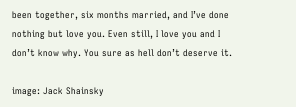been together, six months married, and I’ve done nothing but love you. Even still, I love you and I don’t know why. You sure as hell don’t deserve it.

image: Jack Shainsky